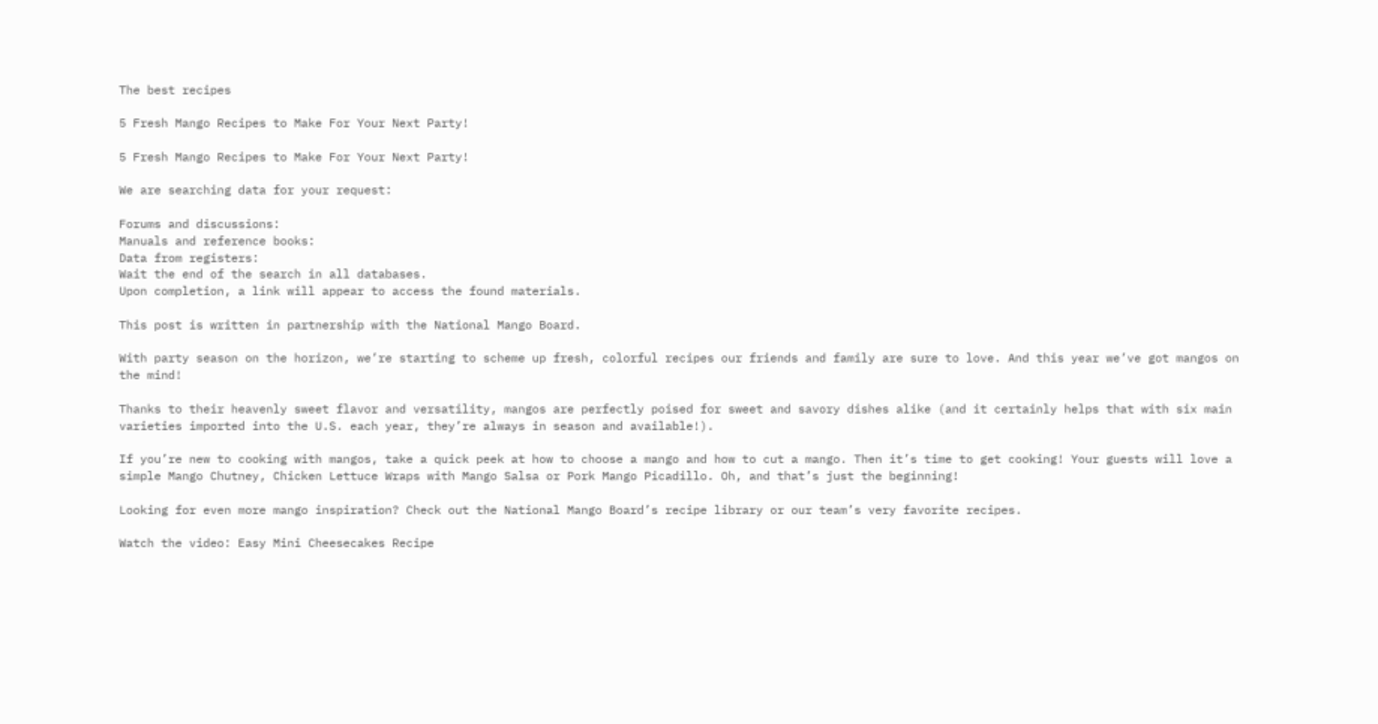The best recipes

5 Fresh Mango Recipes to Make For Your Next Party!

5 Fresh Mango Recipes to Make For Your Next Party!

We are searching data for your request:

Forums and discussions:
Manuals and reference books:
Data from registers:
Wait the end of the search in all databases.
Upon completion, a link will appear to access the found materials.

This post is written in partnership with the National Mango Board.

With party season on the horizon, we’re starting to scheme up fresh, colorful recipes our friends and family are sure to love. And this year we’ve got mangos on the mind!

Thanks to their heavenly sweet flavor and versatility, mangos are perfectly poised for sweet and savory dishes alike (and it certainly helps that with six main varieties imported into the U.S. each year, they’re always in season and available!).

If you’re new to cooking with mangos, take a quick peek at how to choose a mango and how to cut a mango. Then it’s time to get cooking! Your guests will love a simple Mango Chutney, Chicken Lettuce Wraps with Mango Salsa or Pork Mango Picadillo. Oh, and that’s just the beginning!

Looking for even more mango inspiration? Check out the National Mango Board’s recipe library or our team’s very favorite recipes.

Watch the video: Easy Mini Cheesecakes Recipe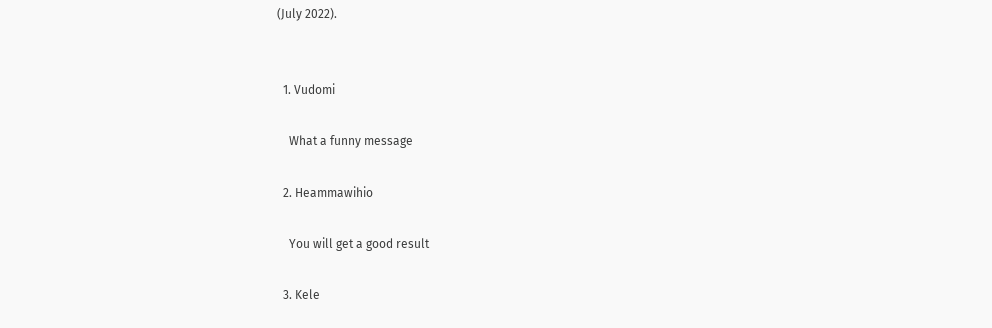(July 2022).


  1. Vudomi

    What a funny message

  2. Heammawihio

    You will get a good result

  3. Kele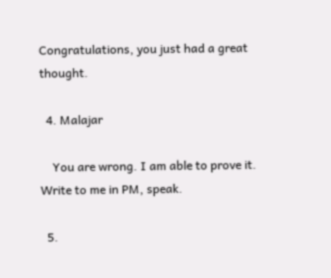Congratulations, you just had a great thought.

  4. Malajar

    You are wrong. I am able to prove it. Write to me in PM, speak.

  5.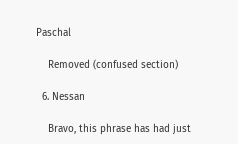Paschal

    Removed (confused section)

  6. Nessan

    Bravo, this phrase has had just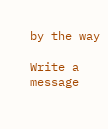by the way

Write a message